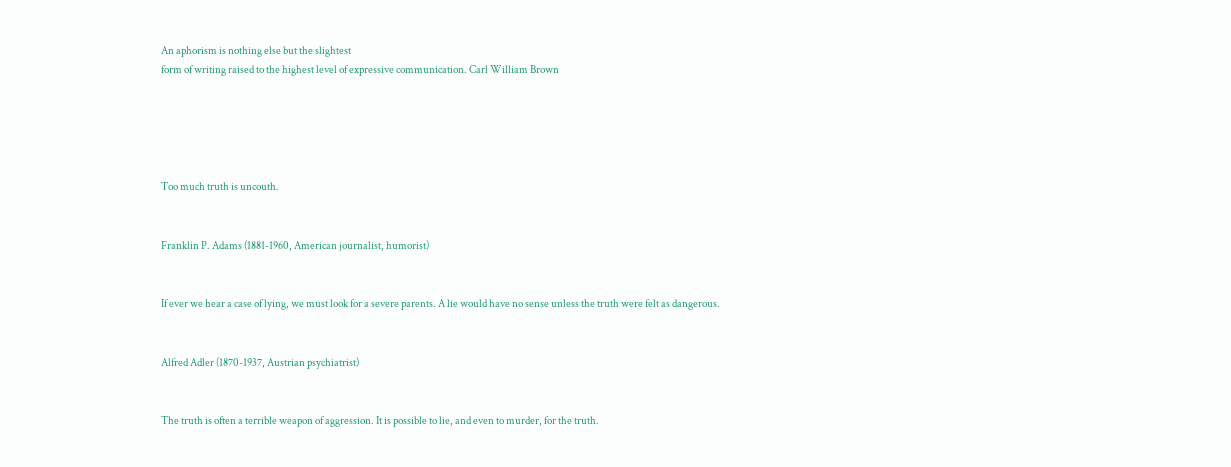An aphorism is nothing else but the slightest
form of writing raised to the highest level of expressive communication. Carl William Brown





Too much truth is uncouth.


Franklin P. Adams (1881-1960, American journalist, humorist)


If ever we hear a case of lying, we must look for a severe parents. A lie would have no sense unless the truth were felt as dangerous.


Alfred Adler (1870-1937, Austrian psychiatrist)


The truth is often a terrible weapon of aggression. It is possible to lie, and even to murder, for the truth.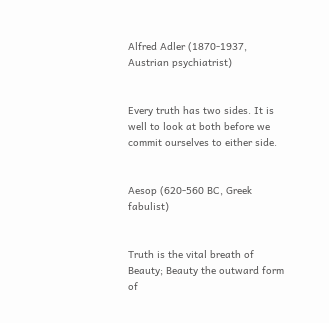Alfred Adler (1870-1937, Austrian psychiatrist)


Every truth has two sides. It is well to look at both before we commit ourselves to either side.


Aesop (620-560 BC, Greek fabulist)


Truth is the vital breath of Beauty; Beauty the outward form of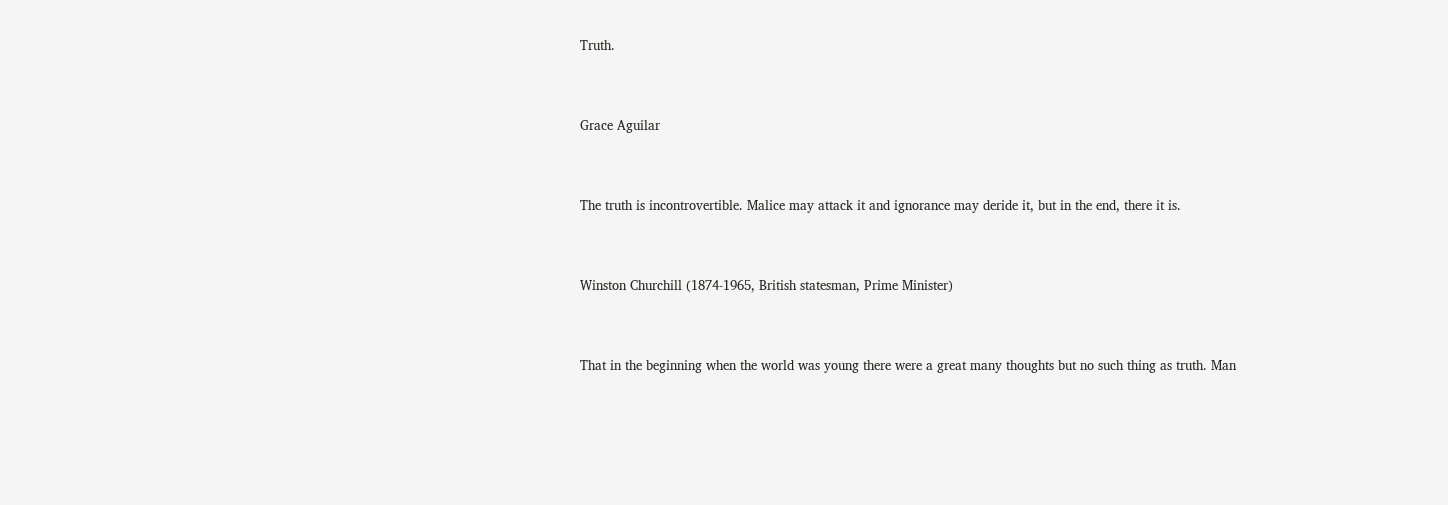Truth.


Grace Aguilar


The truth is incontrovertible. Malice may attack it and ignorance may deride it, but in the end, there it is.


Winston Churchill (1874-1965, British statesman, Prime Minister)


That in the beginning when the world was young there were a great many thoughts but no such thing as truth. Man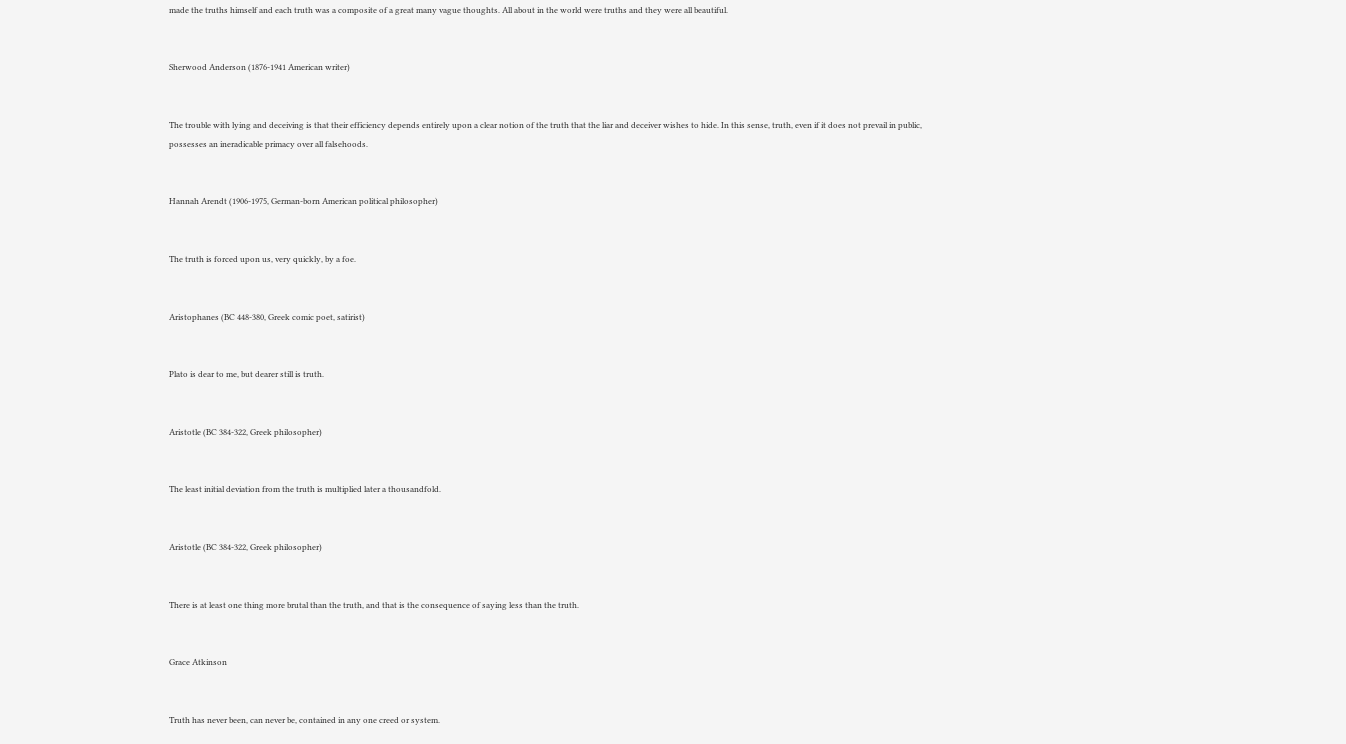made the truths himself and each truth was a composite of a great many vague thoughts. All about in the world were truths and they were all beautiful.


Sherwood Anderson (1876-1941 American writer)


The trouble with lying and deceiving is that their efficiency depends entirely upon a clear notion of the truth that the liar and deceiver wishes to hide. In this sense, truth, even if it does not prevail in public, possesses an ineradicable primacy over all falsehoods.


Hannah Arendt (1906-1975, German-born American political philosopher)


The truth is forced upon us, very quickly, by a foe.


Aristophanes (BC 448-380, Greek comic poet, satirist)


Plato is dear to me, but dearer still is truth.


Aristotle (BC 384-322, Greek philosopher)


The least initial deviation from the truth is multiplied later a thousandfold.


Aristotle (BC 384-322, Greek philosopher)


There is at least one thing more brutal than the truth, and that is the consequence of saying less than the truth.


Grace Atkinson


Truth has never been, can never be, contained in any one creed or system.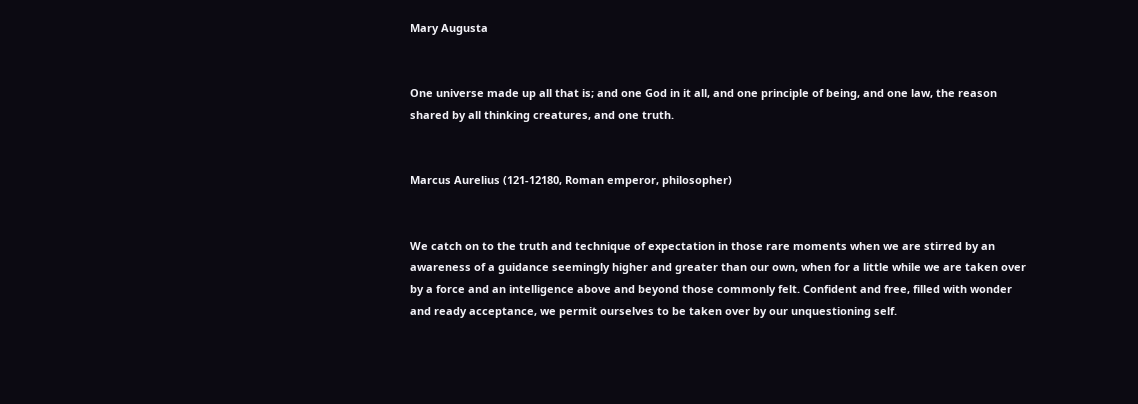Mary Augusta


One universe made up all that is; and one God in it all, and one principle of being, and one law, the reason shared by all thinking creatures, and one truth.


Marcus Aurelius (121-12180, Roman emperor, philosopher)


We catch on to the truth and technique of expectation in those rare moments when we are stirred by an awareness of a guidance seemingly higher and greater than our own, when for a little while we are taken over by a force and an intelligence above and beyond those commonly felt. Confident and free, filled with wonder and ready acceptance, we permit ourselves to be taken over by our unquestioning self.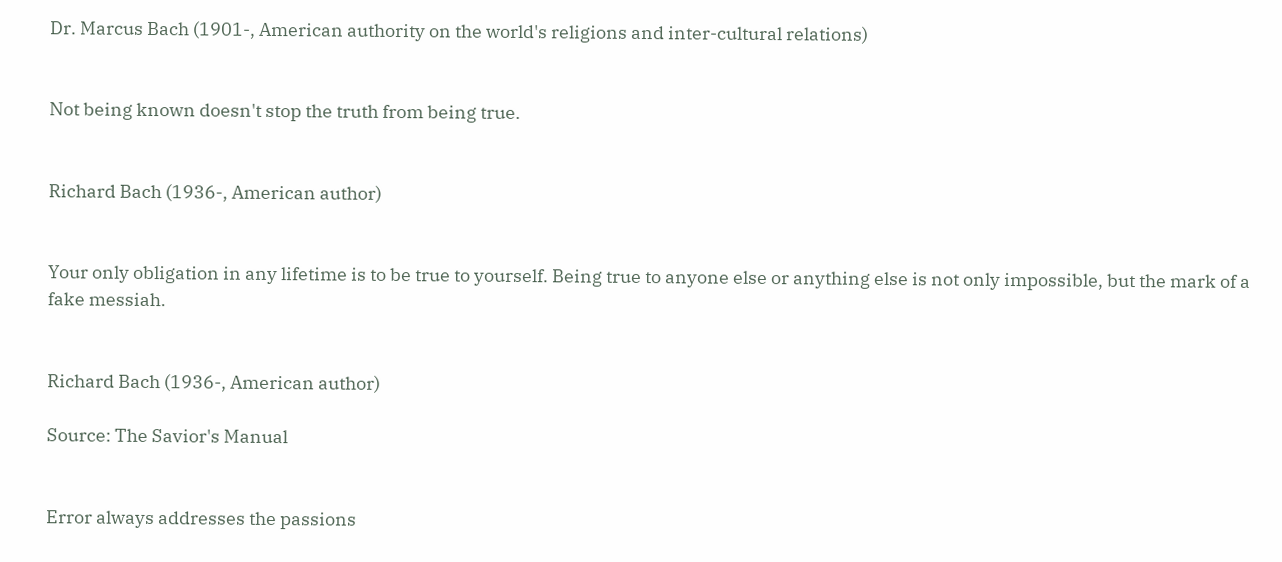Dr. Marcus Bach (1901-, American authority on the world's religions and inter-cultural relations)


Not being known doesn't stop the truth from being true.


Richard Bach (1936-, American author)


Your only obligation in any lifetime is to be true to yourself. Being true to anyone else or anything else is not only impossible, but the mark of a fake messiah.


Richard Bach (1936-, American author)

Source: The Savior's Manual


Error always addresses the passions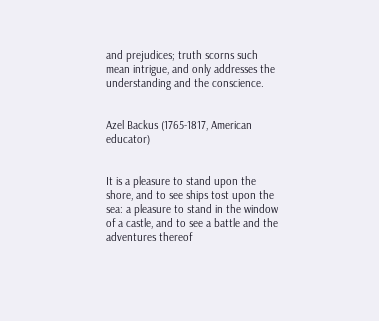and prejudices; truth scorns such mean intrigue, and only addresses the understanding and the conscience.


Azel Backus (1765-1817, American educator)


It is a pleasure to stand upon the shore, and to see ships tost upon the sea: a pleasure to stand in the window of a castle, and to see a battle and the adventures thereof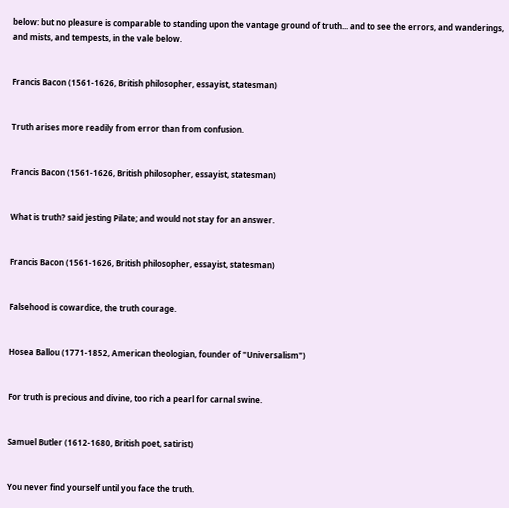below: but no pleasure is comparable to standing upon the vantage ground of truth... and to see the errors, and wanderings, and mists, and tempests, in the vale below.


Francis Bacon (1561-1626, British philosopher, essayist, statesman)


Truth arises more readily from error than from confusion.


Francis Bacon (1561-1626, British philosopher, essayist, statesman)


What is truth? said jesting Pilate; and would not stay for an answer.


Francis Bacon (1561-1626, British philosopher, essayist, statesman)


Falsehood is cowardice, the truth courage.


Hosea Ballou (1771-1852, American theologian, founder of "Universalism")


For truth is precious and divine, too rich a pearl for carnal swine.


Samuel Butler (1612-1680, British poet, satirist)


You never find yourself until you face the truth.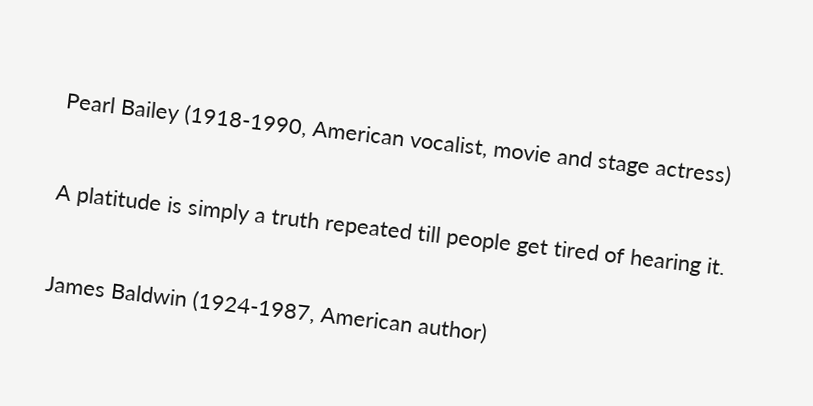Pearl Bailey (1918-1990, American vocalist, movie and stage actress)


A platitude is simply a truth repeated till people get tired of hearing it.


James Baldwin (1924-1987, American author)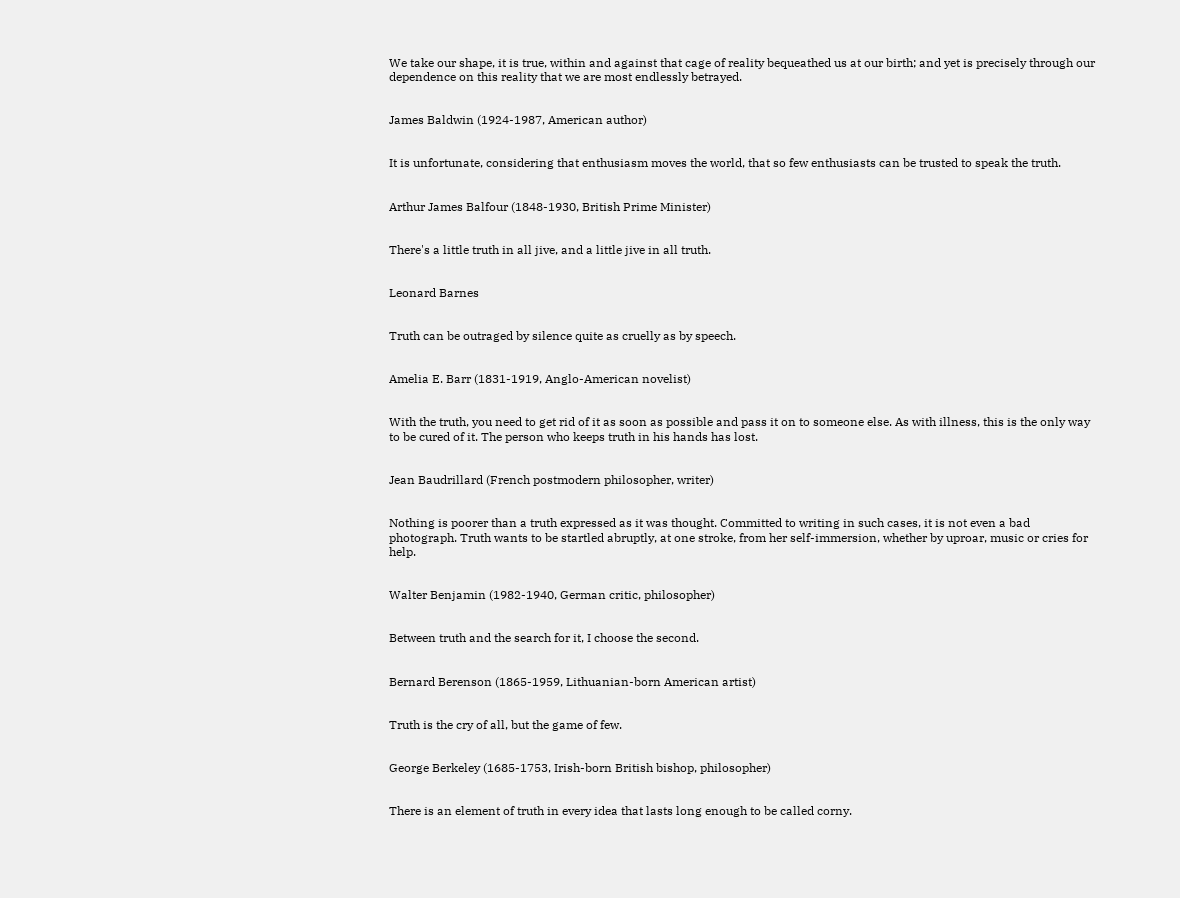We take our shape, it is true, within and against that cage of reality bequeathed us at our birth; and yet is precisely through our dependence on this reality that we are most endlessly betrayed.


James Baldwin (1924-1987, American author)


It is unfortunate, considering that enthusiasm moves the world, that so few enthusiasts can be trusted to speak the truth.


Arthur James Balfour (1848-1930, British Prime Minister)


There's a little truth in all jive, and a little jive in all truth.


Leonard Barnes


Truth can be outraged by silence quite as cruelly as by speech.


Amelia E. Barr (1831-1919, Anglo-American novelist)


With the truth, you need to get rid of it as soon as possible and pass it on to someone else. As with illness, this is the only way to be cured of it. The person who keeps truth in his hands has lost.


Jean Baudrillard (French postmodern philosopher, writer)


Nothing is poorer than a truth expressed as it was thought. Committed to writing in such cases, it is not even a bad photograph. Truth wants to be startled abruptly, at one stroke, from her self-immersion, whether by uproar, music or cries for help.


Walter Benjamin (1982-1940, German critic, philosopher)


Between truth and the search for it, I choose the second.


Bernard Berenson (1865-1959, Lithuanian-born American artist)


Truth is the cry of all, but the game of few.


George Berkeley (1685-1753, Irish-born British bishop, philosopher)


There is an element of truth in every idea that lasts long enough to be called corny.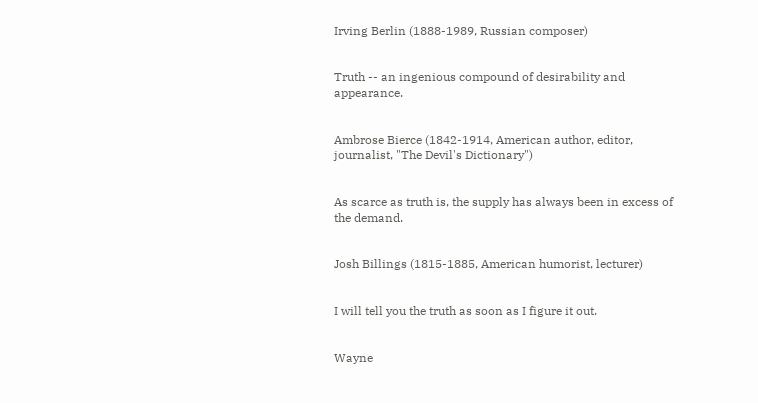Irving Berlin (1888-1989, Russian composer)


Truth -- an ingenious compound of desirability and appearance.


Ambrose Bierce (1842-1914, American author, editor, journalist, "The Devil's Dictionary")


As scarce as truth is, the supply has always been in excess of the demand.


Josh Billings (1815-1885, American humorist, lecturer)


I will tell you the truth as soon as I figure it out.


Wayne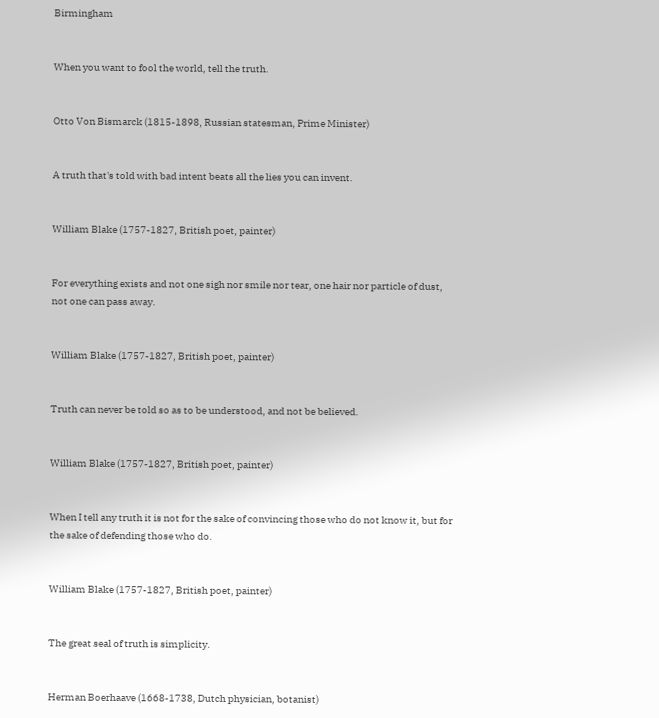Birmingham


When you want to fool the world, tell the truth.


Otto Von Bismarck (1815-1898, Russian statesman, Prime Minister)


A truth that's told with bad intent beats all the lies you can invent.


William Blake (1757-1827, British poet, painter)


For everything exists and not one sigh nor smile nor tear, one hair nor particle of dust, not one can pass away.


William Blake (1757-1827, British poet, painter)


Truth can never be told so as to be understood, and not be believed.


William Blake (1757-1827, British poet, painter)


When I tell any truth it is not for the sake of convincing those who do not know it, but for the sake of defending those who do.


William Blake (1757-1827, British poet, painter)


The great seal of truth is simplicity.


Herman Boerhaave (1668-1738, Dutch physician, botanist)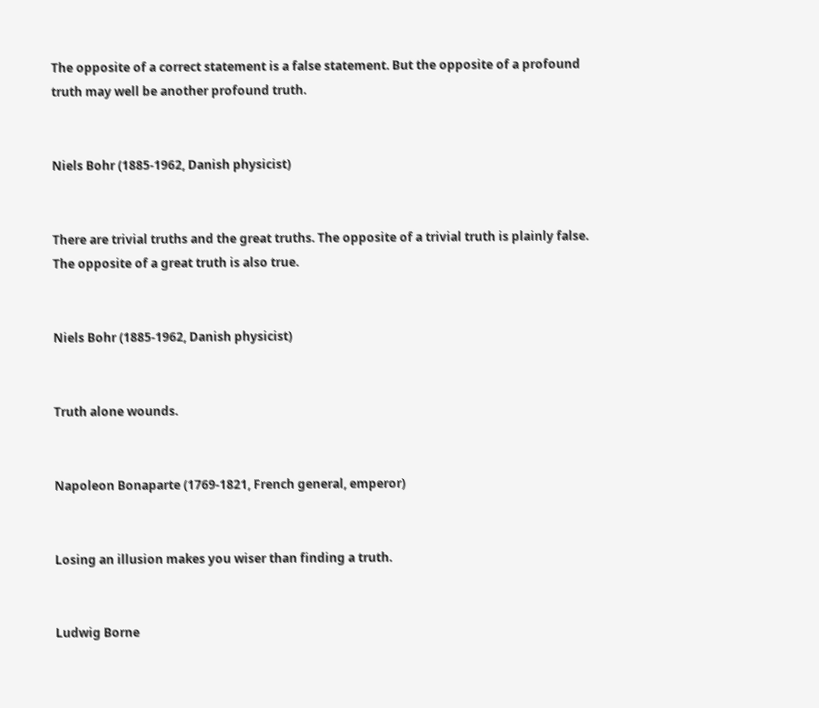The opposite of a correct statement is a false statement. But the opposite of a profound truth may well be another profound truth.


Niels Bohr (1885-1962, Danish physicist)


There are trivial truths and the great truths. The opposite of a trivial truth is plainly false. The opposite of a great truth is also true.


Niels Bohr (1885-1962, Danish physicist)


Truth alone wounds.


Napoleon Bonaparte (1769-1821, French general, emperor)


Losing an illusion makes you wiser than finding a truth.


Ludwig Borne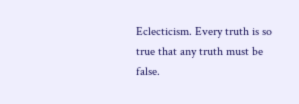Eclecticism. Every truth is so true that any truth must be false.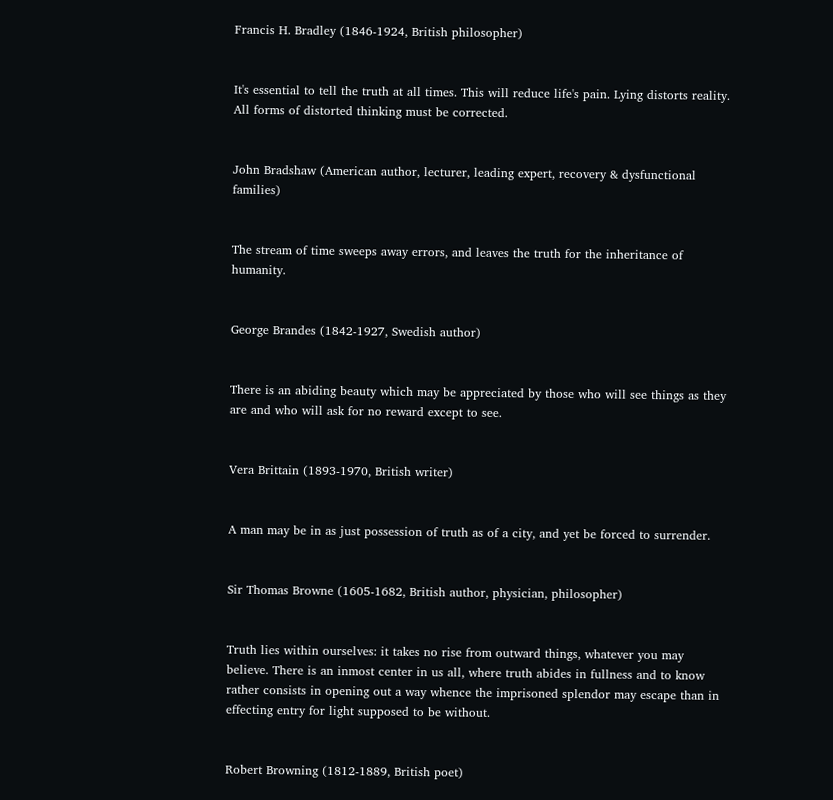Francis H. Bradley (1846-1924, British philosopher)


It's essential to tell the truth at all times. This will reduce life's pain. Lying distorts reality. All forms of distorted thinking must be corrected.


John Bradshaw (American author, lecturer, leading expert, recovery & dysfunctional families)


The stream of time sweeps away errors, and leaves the truth for the inheritance of humanity.


George Brandes (1842-1927, Swedish author)


There is an abiding beauty which may be appreciated by those who will see things as they are and who will ask for no reward except to see.


Vera Brittain (1893-1970, British writer)


A man may be in as just possession of truth as of a city, and yet be forced to surrender.


Sir Thomas Browne (1605-1682, British author, physician, philosopher)


Truth lies within ourselves: it takes no rise from outward things, whatever you may believe. There is an inmost center in us all, where truth abides in fullness and to know rather consists in opening out a way whence the imprisoned splendor may escape than in effecting entry for light supposed to be without.


Robert Browning (1812-1889, British poet)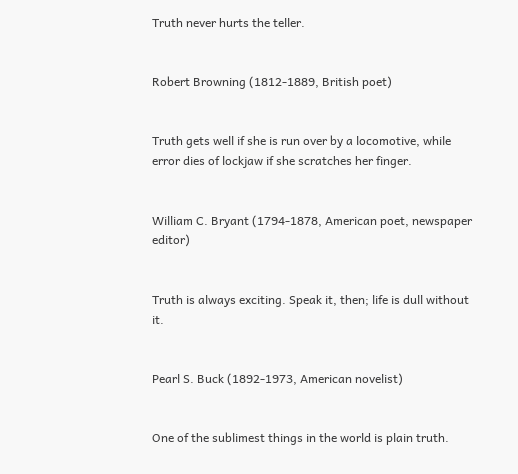Truth never hurts the teller.


Robert Browning (1812-1889, British poet)


Truth gets well if she is run over by a locomotive, while error dies of lockjaw if she scratches her finger.


William C. Bryant (1794-1878, American poet, newspaper editor)


Truth is always exciting. Speak it, then; life is dull without it.


Pearl S. Buck (1892-1973, American novelist)


One of the sublimest things in the world is plain truth.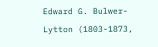Edward G. Bulwer-Lytton (1803-1873,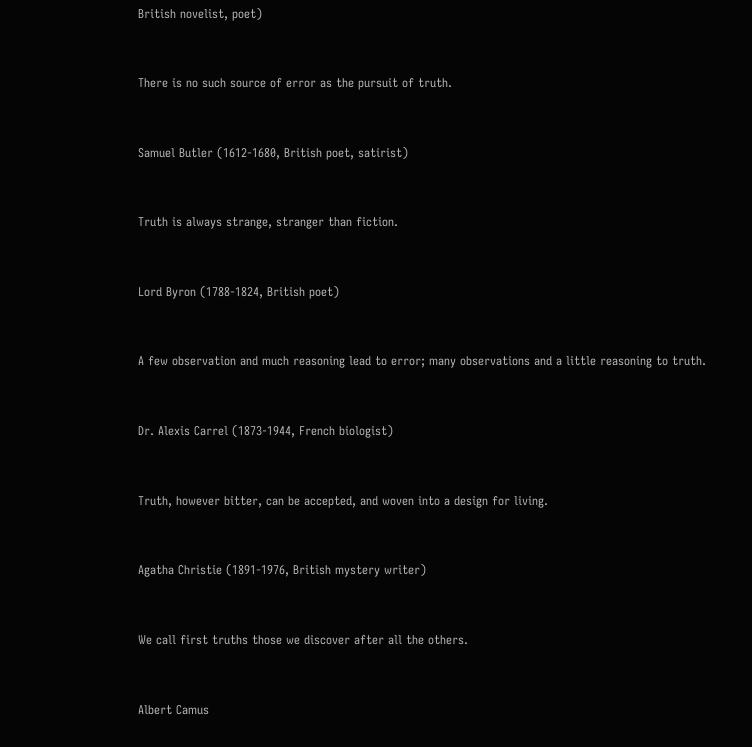British novelist, poet)


There is no such source of error as the pursuit of truth.


Samuel Butler (1612-1680, British poet, satirist)


Truth is always strange, stranger than fiction.


Lord Byron (1788-1824, British poet)


A few observation and much reasoning lead to error; many observations and a little reasoning to truth.


Dr. Alexis Carrel (1873-1944, French biologist)


Truth, however bitter, can be accepted, and woven into a design for living.


Agatha Christie (1891-1976, British mystery writer)


We call first truths those we discover after all the others.


Albert Camus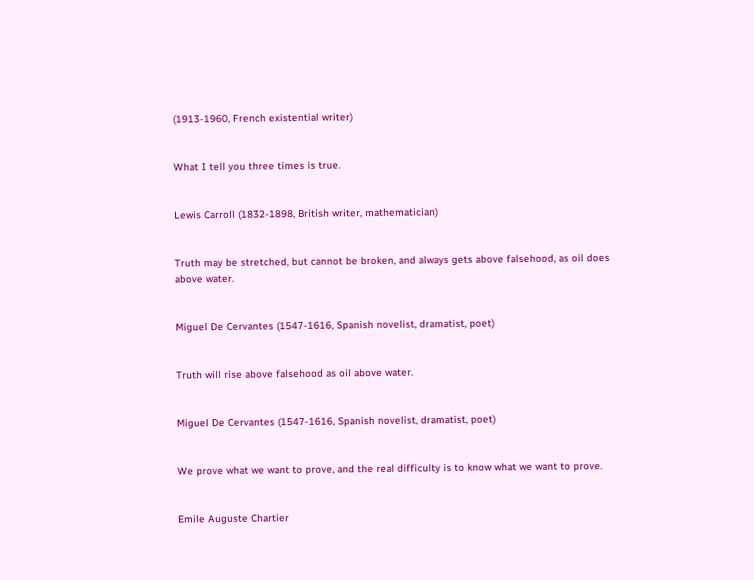(1913-1960, French existential writer)


What I tell you three times is true.


Lewis Carroll (1832-1898, British writer, mathematician)


Truth may be stretched, but cannot be broken, and always gets above falsehood, as oil does above water.


Miguel De Cervantes (1547-1616, Spanish novelist, dramatist, poet)


Truth will rise above falsehood as oil above water.


Miguel De Cervantes (1547-1616, Spanish novelist, dramatist, poet)


We prove what we want to prove, and the real difficulty is to know what we want to prove.


Emile Auguste Chartier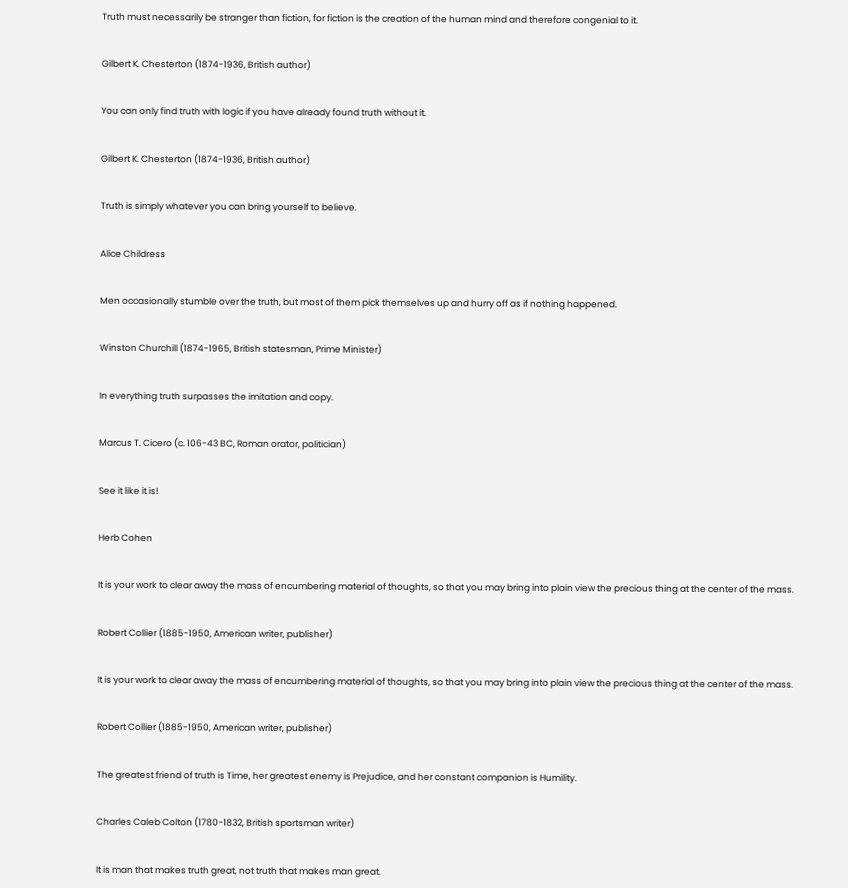Truth must necessarily be stranger than fiction, for fiction is the creation of the human mind and therefore congenial to it.


Gilbert K. Chesterton (1874-1936, British author)


You can only find truth with logic if you have already found truth without it.


Gilbert K. Chesterton (1874-1936, British author)


Truth is simply whatever you can bring yourself to believe.


Alice Childress


Men occasionally stumble over the truth, but most of them pick themselves up and hurry off as if nothing happened.


Winston Churchill (1874-1965, British statesman, Prime Minister)


In everything truth surpasses the imitation and copy.


Marcus T. Cicero (c. 106-43 BC, Roman orator, politician)


See it like it is!


Herb Cohen


It is your work to clear away the mass of encumbering material of thoughts, so that you may bring into plain view the precious thing at the center of the mass.


Robert Collier (1885-1950, American writer, publisher)


It is your work to clear away the mass of encumbering material of thoughts, so that you may bring into plain view the precious thing at the center of the mass.


Robert Collier (1885-1950, American writer, publisher)


The greatest friend of truth is Time, her greatest enemy is Prejudice, and her constant companion is Humility.


Charles Caleb Colton (1780-1832, British sportsman writer)


It is man that makes truth great, not truth that makes man great.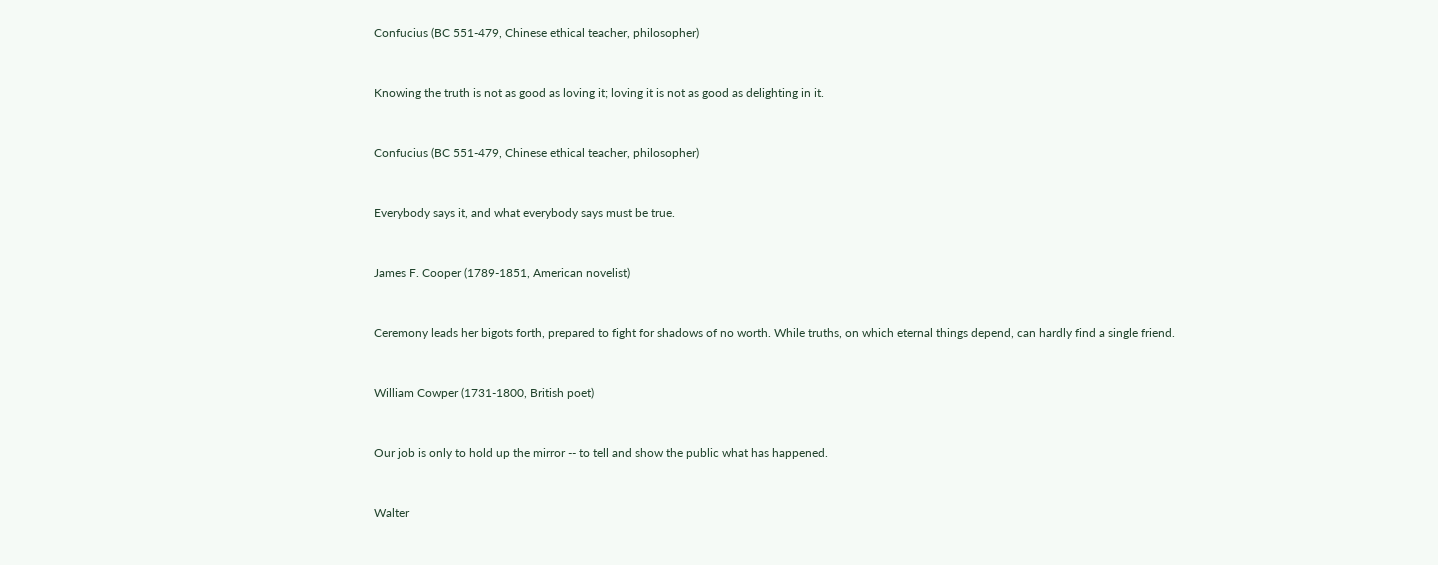Confucius (BC 551-479, Chinese ethical teacher, philosopher)


Knowing the truth is not as good as loving it; loving it is not as good as delighting in it.


Confucius (BC 551-479, Chinese ethical teacher, philosopher)


Everybody says it, and what everybody says must be true.


James F. Cooper (1789-1851, American novelist)


Ceremony leads her bigots forth, prepared to fight for shadows of no worth. While truths, on which eternal things depend, can hardly find a single friend.


William Cowper (1731-1800, British poet)


Our job is only to hold up the mirror -- to tell and show the public what has happened.


Walter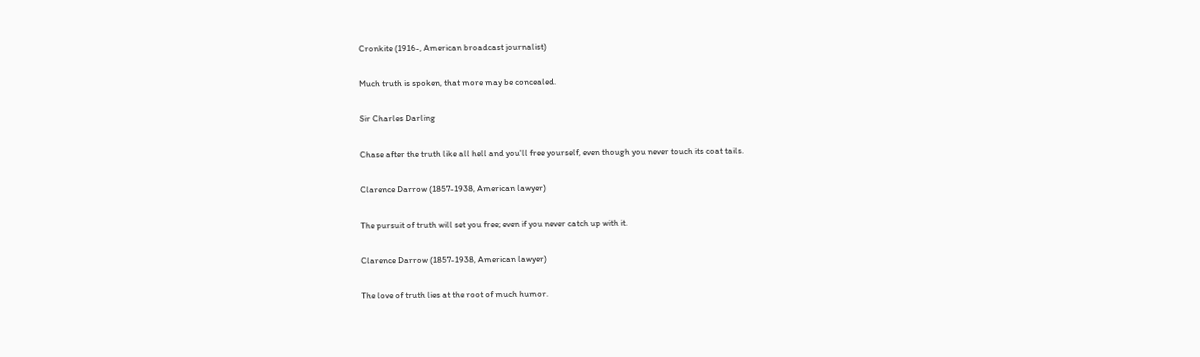Cronkite (1916-, American broadcast journalist)


Much truth is spoken, that more may be concealed.


Sir Charles Darling


Chase after the truth like all hell and you'll free yourself, even though you never touch its coat tails.


Clarence Darrow (1857-1938, American lawyer)


The pursuit of truth will set you free; even if you never catch up with it.


Clarence Darrow (1857-1938, American lawyer)


The love of truth lies at the root of much humor.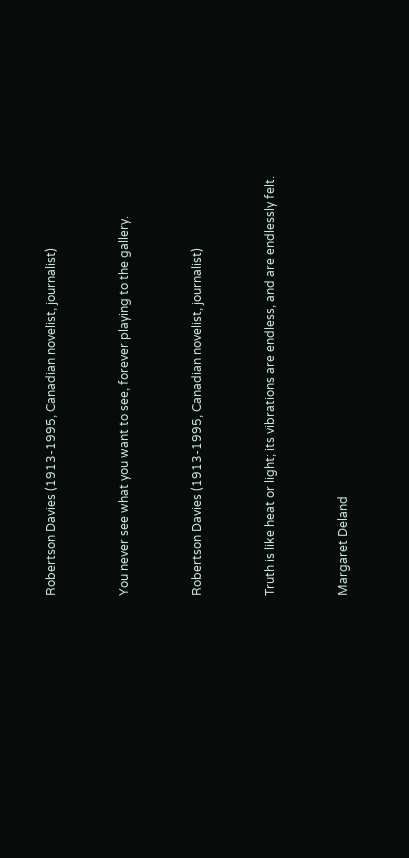Robertson Davies (1913-1995, Canadian novelist, journalist)


You never see what you want to see, forever playing to the gallery.


Robertson Davies (1913-1995, Canadian novelist, journalist)


Truth is like heat or light; its vibrations are endless, and are endlessly felt.


Margaret Deland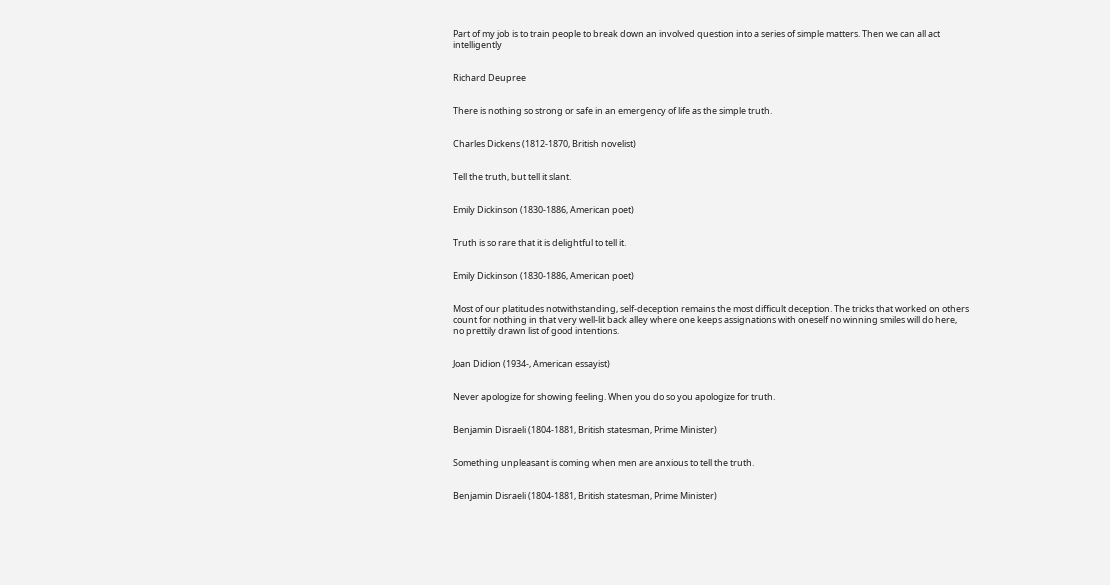Part of my job is to train people to break down an involved question into a series of simple matters. Then we can all act intelligently


Richard Deupree


There is nothing so strong or safe in an emergency of life as the simple truth.


Charles Dickens (1812-1870, British novelist)


Tell the truth, but tell it slant.


Emily Dickinson (1830-1886, American poet)


Truth is so rare that it is delightful to tell it.


Emily Dickinson (1830-1886, American poet)


Most of our platitudes notwithstanding, self-deception remains the most difficult deception. The tricks that worked on others count for nothing in that very well-lit back alley where one keeps assignations with oneself no winning smiles will do here, no prettily drawn list of good intentions.


Joan Didion (1934-, American essayist)


Never apologize for showing feeling. When you do so you apologize for truth.


Benjamin Disraeli (1804-1881, British statesman, Prime Minister)


Something unpleasant is coming when men are anxious to tell the truth.


Benjamin Disraeli (1804-1881, British statesman, Prime Minister)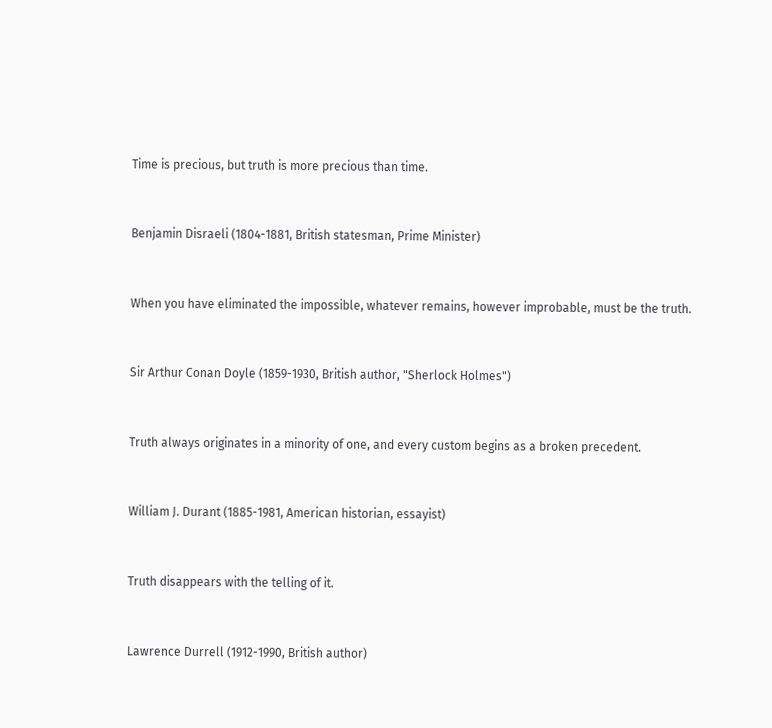Time is precious, but truth is more precious than time.


Benjamin Disraeli (1804-1881, British statesman, Prime Minister)


When you have eliminated the impossible, whatever remains, however improbable, must be the truth.


Sir Arthur Conan Doyle (1859-1930, British author, "Sherlock Holmes")


Truth always originates in a minority of one, and every custom begins as a broken precedent.


William J. Durant (1885-1981, American historian, essayist)


Truth disappears with the telling of it.


Lawrence Durrell (1912-1990, British author)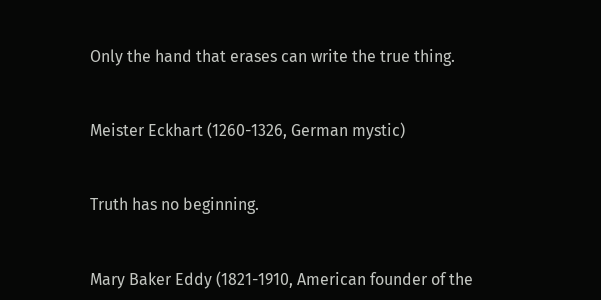Only the hand that erases can write the true thing.


Meister Eckhart (1260-1326, German mystic)


Truth has no beginning.


Mary Baker Eddy (1821-1910, American founder of the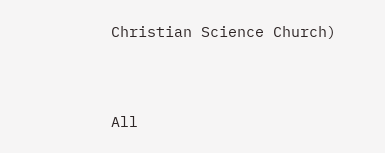Christian Science Church)


All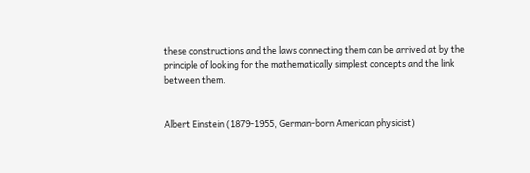these constructions and the laws connecting them can be arrived at by the principle of looking for the mathematically simplest concepts and the link between them.


Albert Einstein (1879-1955, German-born American physicist)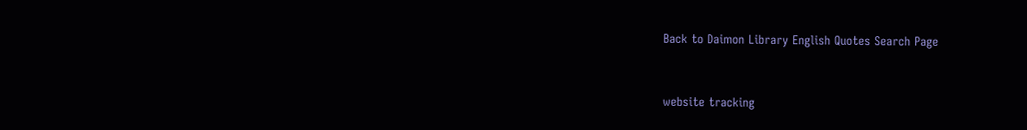Back to Daimon Library English Quotes Search Page


website tracking